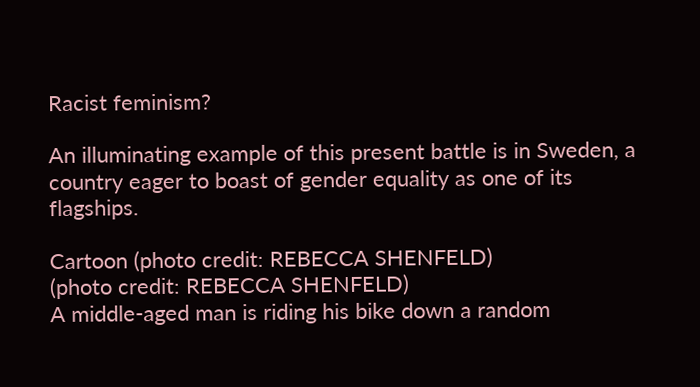Racist feminism?

An illuminating example of this present battle is in Sweden, a country eager to boast of gender equality as one of its flagships.

Cartoon (photo credit: REBECCA SHENFELD)
(photo credit: REBECCA SHENFELD)
A middle-aged man is riding his bike down a random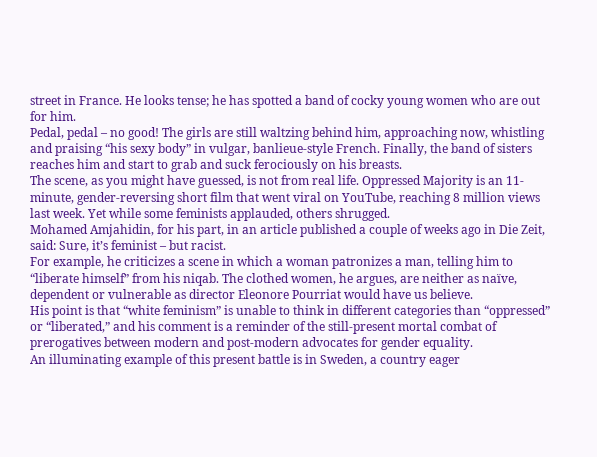street in France. He looks tense; he has spotted a band of cocky young women who are out for him.
Pedal, pedal – no good! The girls are still waltzing behind him, approaching now, whistling and praising “his sexy body” in vulgar, banlieue-style French. Finally, the band of sisters reaches him and start to grab and suck ferociously on his breasts.
The scene, as you might have guessed, is not from real life. Oppressed Majority is an 11-minute, gender-reversing short film that went viral on YouTube, reaching 8 million views last week. Yet while some feminists applauded, others shrugged.
Mohamed Amjahidin, for his part, in an article published a couple of weeks ago in Die Zeit, said: Sure, it’s feminist – but racist.
For example, he criticizes a scene in which a woman patronizes a man, telling him to “liberate himself” from his niqab. The clothed women, he argues, are neither as naïve, dependent or vulnerable as director Eleonore Pourriat would have us believe.
His point is that “white feminism” is unable to think in different categories than “oppressed” or “liberated,” and his comment is a reminder of the still-present mortal combat of prerogatives between modern and post-modern advocates for gender equality.
An illuminating example of this present battle is in Sweden, a country eager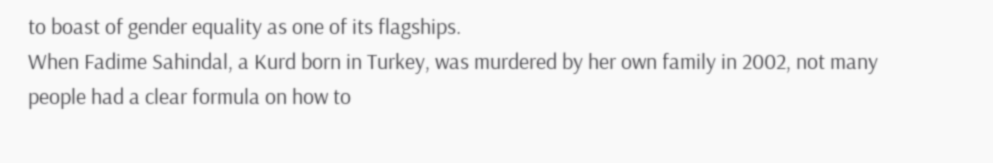to boast of gender equality as one of its flagships.
When Fadime Sahindal, a Kurd born in Turkey, was murdered by her own family in 2002, not many people had a clear formula on how to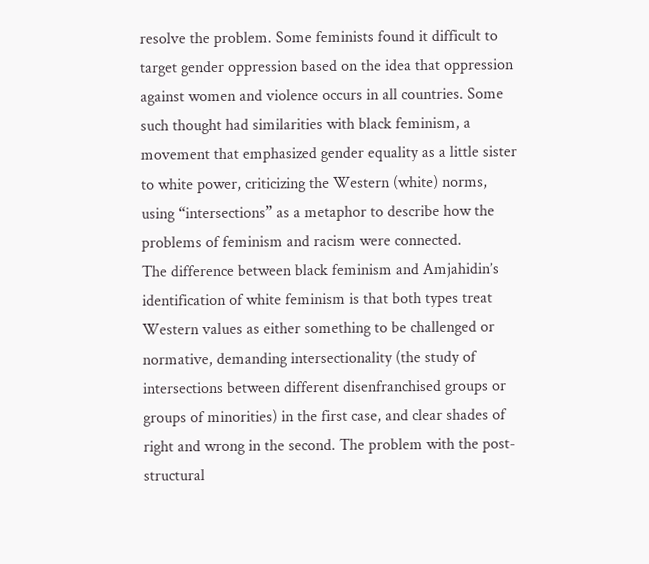resolve the problem. Some feminists found it difficult to target gender oppression based on the idea that oppression against women and violence occurs in all countries. Some such thought had similarities with black feminism, a movement that emphasized gender equality as a little sister to white power, criticizing the Western (white) norms, using “intersections” as a metaphor to describe how the problems of feminism and racism were connected.
The difference between black feminism and Amjahidin’s identification of white feminism is that both types treat Western values as either something to be challenged or normative, demanding intersectionality (the study of intersections between different disenfranchised groups or groups of minorities) in the first case, and clear shades of right and wrong in the second. The problem with the post-structural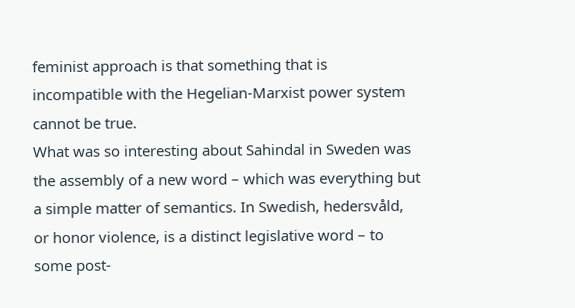feminist approach is that something that is incompatible with the Hegelian-Marxist power system cannot be true.
What was so interesting about Sahindal in Sweden was the assembly of a new word – which was everything but a simple matter of semantics. In Swedish, hedersvåld, or honor violence, is a distinct legislative word – to some post-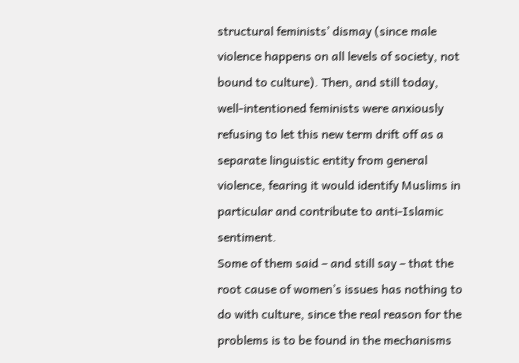structural feminists’ dismay (since male violence happens on all levels of society, not bound to culture). Then, and still today, well-intentioned feminists were anxiously refusing to let this new term drift off as a separate linguistic entity from general violence, fearing it would identify Muslims in particular and contribute to anti-Islamic sentiment.
Some of them said – and still say – that the root cause of women’s issues has nothing to do with culture, since the real reason for the problems is to be found in the mechanisms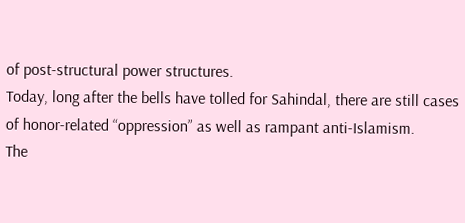of post-structural power structures.
Today, long after the bells have tolled for Sahindal, there are still cases of honor-related “oppression” as well as rampant anti-Islamism.
The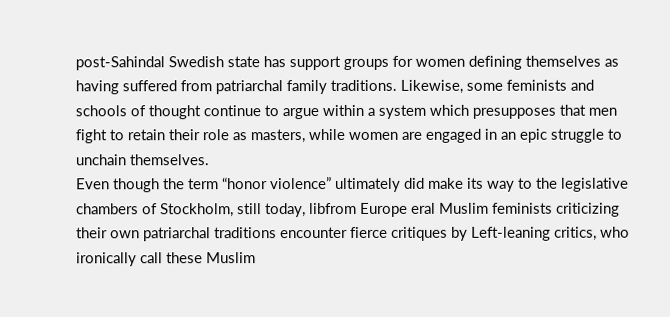post-Sahindal Swedish state has support groups for women defining themselves as having suffered from patriarchal family traditions. Likewise, some feminists and schools of thought continue to argue within a system which presupposes that men fight to retain their role as masters, while women are engaged in an epic struggle to unchain themselves.
Even though the term “honor violence” ultimately did make its way to the legislative chambers of Stockholm, still today, libfrom Europe eral Muslim feminists criticizing their own patriarchal traditions encounter fierce critiques by Left-leaning critics, who ironically call these Muslim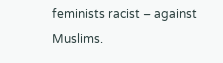feminists racist – against Muslims.